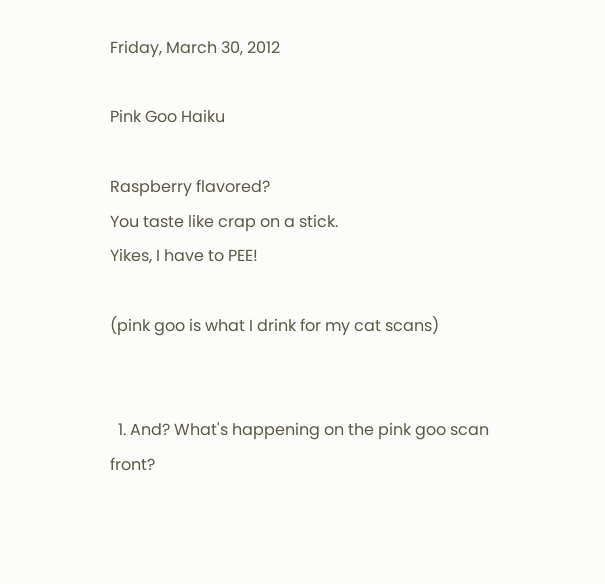Friday, March 30, 2012

Pink Goo Haiku

Raspberry flavored?
You taste like crap on a stick.
Yikes, I have to PEE!

(pink goo is what I drink for my cat scans)


  1. And? What's happening on the pink goo scan front?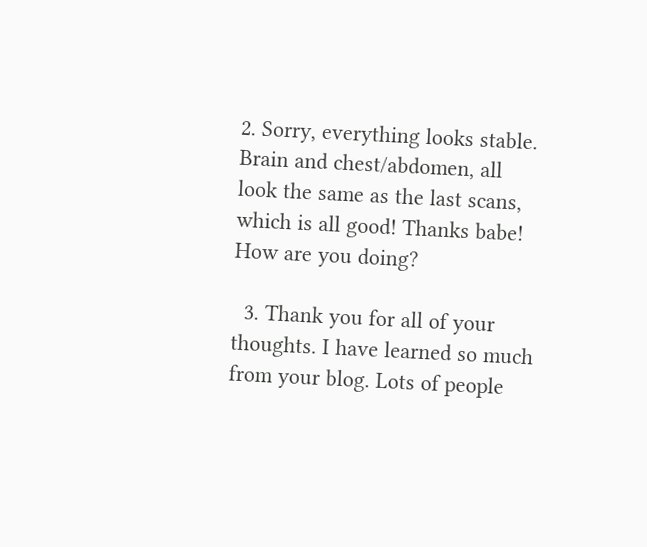2. Sorry, everything looks stable. Brain and chest/abdomen, all look the same as the last scans, which is all good! Thanks babe! How are you doing?

  3. Thank you for all of your thoughts. I have learned so much from your blog. Lots of people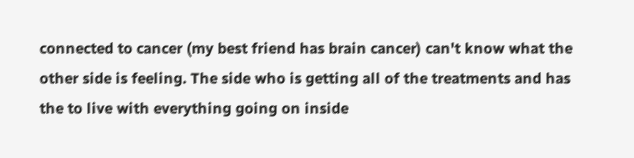connected to cancer (my best friend has brain cancer) can't know what the other side is feeling. The side who is getting all of the treatments and has the to live with everything going on inside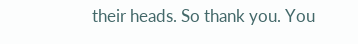their heads. So thank you. You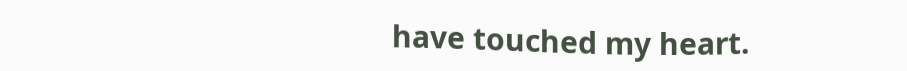have touched my heart.